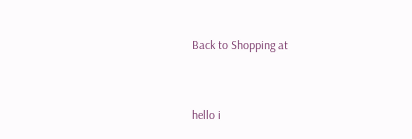Back to Shopping at


hello i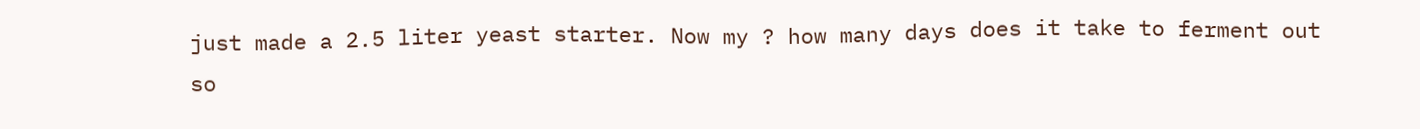just made a 2.5 liter yeast starter. Now my ? how many days does it take to ferment out so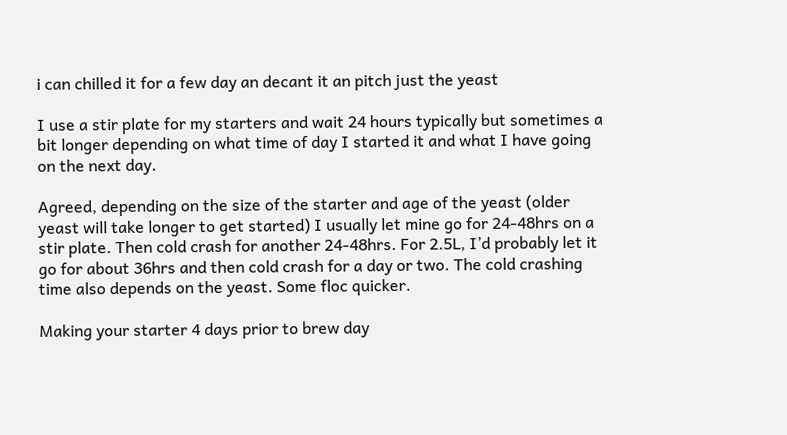i can chilled it for a few day an decant it an pitch just the yeast

I use a stir plate for my starters and wait 24 hours typically but sometimes a bit longer depending on what time of day I started it and what I have going on the next day.

Agreed, depending on the size of the starter and age of the yeast (older yeast will take longer to get started) I usually let mine go for 24-48hrs on a stir plate. Then cold crash for another 24-48hrs. For 2.5L, I’d probably let it go for about 36hrs and then cold crash for a day or two. The cold crashing time also depends on the yeast. Some floc quicker.

Making your starter 4 days prior to brew day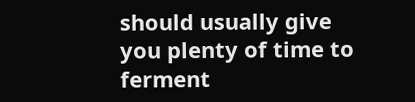should usually give you plenty of time to ferment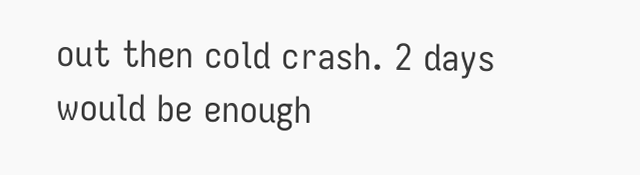out then cold crash. 2 days would be enough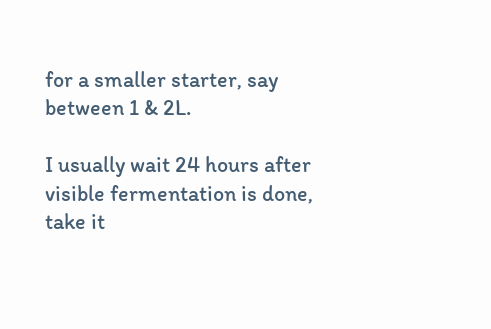for a smaller starter, say between 1 & 2L.

I usually wait 24 hours after visible fermentation is done, take it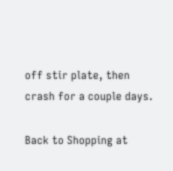off stir plate, then crash for a couple days.

Back to Shopping at